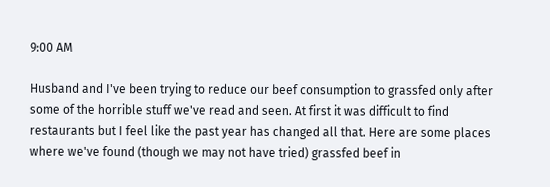9:00 AM

Husband and I've been trying to reduce our beef consumption to grassfed only after some of the horrible stuff we've read and seen. At first it was difficult to find restaurants but I feel like the past year has changed all that. Here are some places where we've found (though we may not have tried) grassfed beef in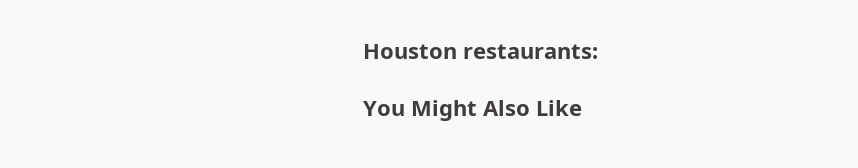Houston restaurants:

You Might Also Like